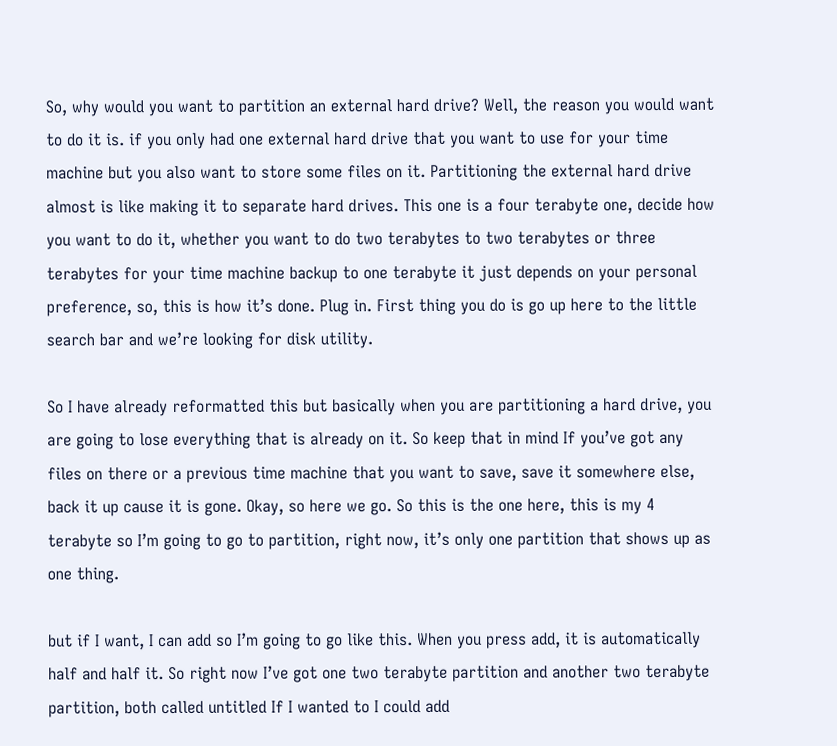So, why would you want to partition an external hard drive? Well, the reason you would want to do it is. if you only had one external hard drive that you want to use for your time machine but you also want to store some files on it. Partitioning the external hard drive almost is like making it to separate hard drives. This one is a four terabyte one, decide how you want to do it, whether you want to do two terabytes to two terabytes or three terabytes for your time machine backup to one terabyte it just depends on your personal preference, so, this is how it’s done. Plug in. First thing you do is go up here to the little search bar and we’re looking for disk utility.

So I have already reformatted this but basically when you are partitioning a hard drive, you are going to lose everything that is already on it. So keep that in mind If you’ve got any files on there or a previous time machine that you want to save, save it somewhere else, back it up cause it is gone. Okay, so here we go. So this is the one here, this is my 4 terabyte so I’m going to go to partition, right now, it’s only one partition that shows up as one thing.

but if I want, I can add so I’m going to go like this. When you press add, it is automatically half and half it. So right now I’ve got one two terabyte partition and another two terabyte partition, both called untitled If I wanted to I could add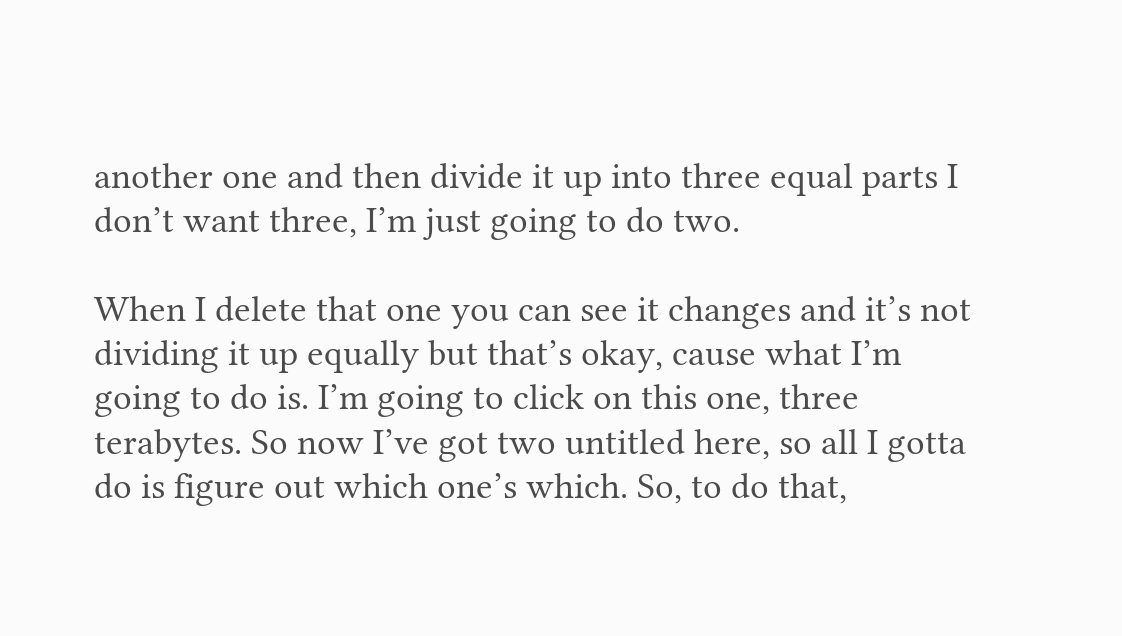another one and then divide it up into three equal parts I don’t want three, I’m just going to do two.

When I delete that one you can see it changes and it’s not dividing it up equally but that’s okay, cause what I’m going to do is. I’m going to click on this one, three terabytes. So now I’ve got two untitled here, so all I gotta do is figure out which one’s which. So, to do that,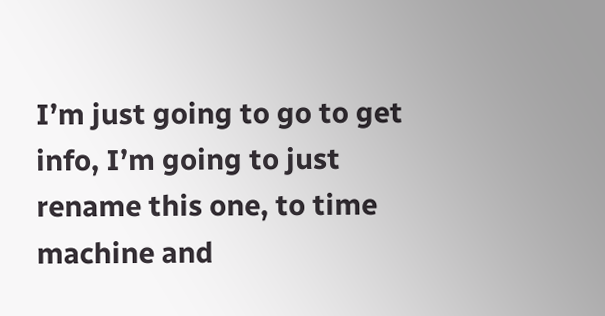I’m just going to go to get info, I’m going to just rename this one, to time machine and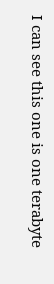I can see this one is one terabyte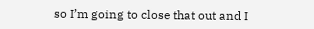so I’m going to close that out and I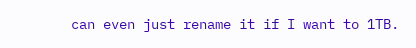can even just rename it if I want to 1TB.